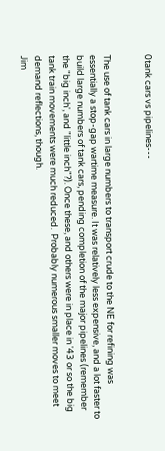0tank cars vs pipelines---


The use of tank cars in large numbers to transport crude to the NE for refining was essentially a stop-gap wartime measure. It was relatively less expensive, and a lot faster to build large numbers of tank cars, pending completion of the major pipelines (remember the "big inch', and "little inch"?). Once these, and others were in place in '43 or so the big tank train movements were much reduced.  Probably numerous smaller moves to meet demand reflections, though.
Jim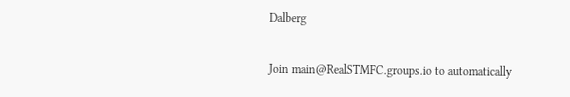Dalberg

Join main@RealSTMFC.groups.io to automatically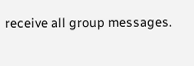receive all group messages.